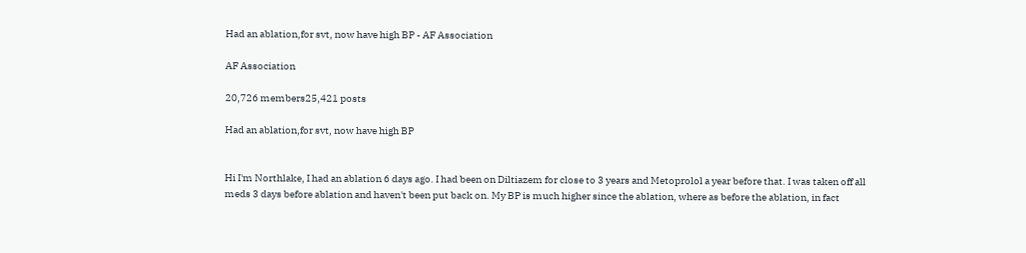Had an ablation,for svt, now have high BP - AF Association

AF Association

20,726 members25,421 posts

Had an ablation,for svt, now have high BP


Hi I'm Northlake, I had an ablation 6 days ago. I had been on Diltiazem for close to 3 years and Metoprolol a year before that. I was taken off all meds 3 days before ablation and haven't been put back on. My BP is much higher since the ablation, where as before the ablation, in fact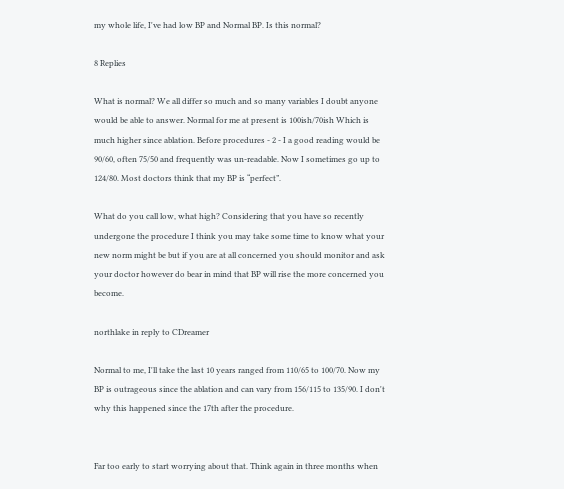my whole life, I've had low BP and Normal BP. Is this normal?

8 Replies

What is normal? We all differ so much and so many variables I doubt anyone would be able to answer. Normal for me at present is 100ish/70ish Which is much higher since ablation. Before procedures - 2 - I a good reading would be 90/60, often 75/50 and frequently was un-readable. Now I sometimes go up to 124/80. Most doctors think that my BP is “perfect”.

What do you call low, what high? Considering that you have so recently undergone the procedure I think you may take some time to know what your new norm might be but if you are at all concerned you should monitor and ask your doctor however do bear in mind that BP will rise the more concerned you become.

northlake in reply to CDreamer

Normal to me, I'll take the last 10 years ranged from 110/65 to 100/70. Now my BP is outrageous since the ablation and can vary from 156/115 to 135/90. I don't why this happened since the 17th after the procedure.


Far too early to start worrying about that. Think again in three months when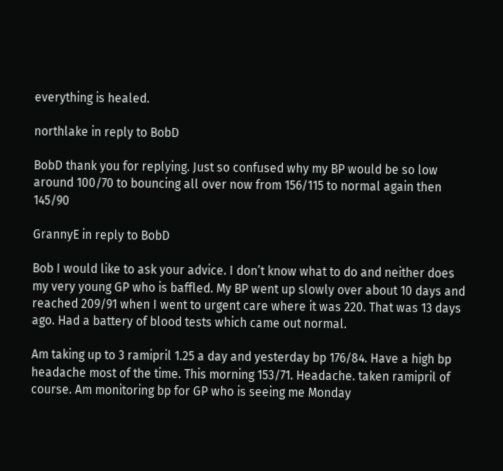everything is healed.

northlake in reply to BobD

BobD thank you for replying. Just so confused why my BP would be so low around 100/70 to bouncing all over now from 156/115 to normal again then 145/90

GrannyE in reply to BobD

Bob I would like to ask your advice. I don’t know what to do and neither does my very young GP who is baffled. My BP went up slowly over about 10 days and reached 209/91 when I went to urgent care where it was 220. That was 13 days ago. Had a battery of blood tests which came out normal.

Am taking up to 3 ramipril 1.25 a day and yesterday bp 176/84. Have a high bp headache most of the time. This morning 153/71. Headache. taken ramipril of course. Am monitoring bp for GP who is seeing me Monday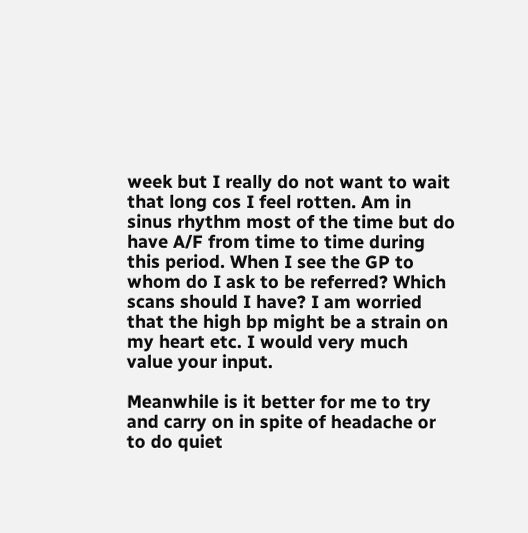week but I really do not want to wait that long cos I feel rotten. Am in sinus rhythm most of the time but do have A/F from time to time during this period. When I see the GP to whom do I ask to be referred? Which scans should I have? I am worried that the high bp might be a strain on my heart etc. I would very much value your input.

Meanwhile is it better for me to try and carry on in spite of headache or to do quiet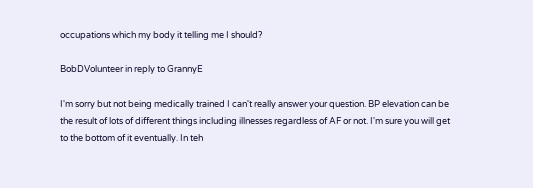occupations which my body it telling me I should?

BobDVolunteer in reply to GrannyE

I'm sorry but not being medically trained I can't really answer your question. BP elevation can be the result of lots of different things including illnesses regardless of AF or not. I'm sure you will get to the bottom of it eventually. In teh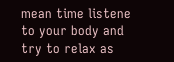mean time listene to your body and try to relax as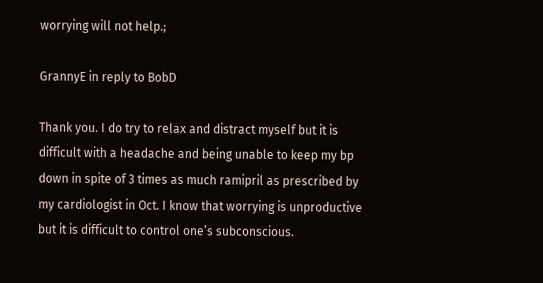worrying will not help.;

GrannyE in reply to BobD

Thank you. I do try to relax and distract myself but it is difficult with a headache and being unable to keep my bp down in spite of 3 times as much ramipril as prescribed by my cardiologist in Oct. I know that worrying is unproductive but it is difficult to control one’s subconscious.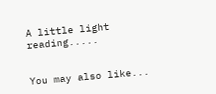A little light reading.....


You may also like...